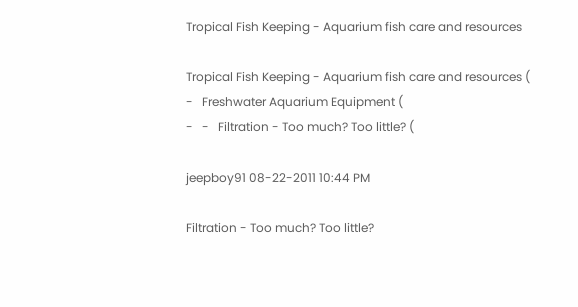Tropical Fish Keeping - Aquarium fish care and resources

Tropical Fish Keeping - Aquarium fish care and resources (
-   Freshwater Aquarium Equipment (
-   -   Filtration - Too much? Too little? (

jeepboy91 08-22-2011 10:44 PM

Filtration - Too much? Too little?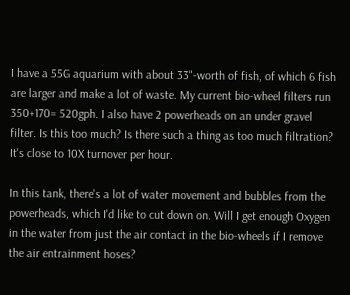I have a 55G aquarium with about 33"-worth of fish, of which 6 fish are larger and make a lot of waste. My current bio-wheel filters run 350+170= 520gph. I also have 2 powerheads on an under gravel filter. Is this too much? Is there such a thing as too much filtration? It's close to 10X turnover per hour.

In this tank, there's a lot of water movement and bubbles from the powerheads, which I'd like to cut down on. Will I get enough Oxygen in the water from just the air contact in the bio-wheels if I remove the air entrainment hoses?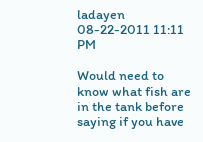ladayen 08-22-2011 11:11 PM

Would need to know what fish are in the tank before saying if you have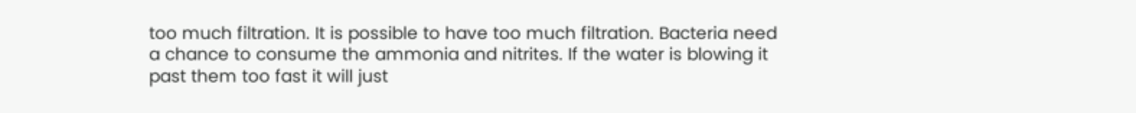too much filtration. It is possible to have too much filtration. Bacteria need a chance to consume the ammonia and nitrites. If the water is blowing it past them too fast it will just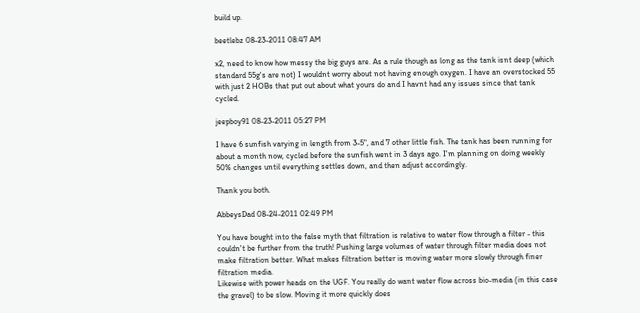build up.

beetlebz 08-23-2011 08:47 AM

x2, need to know how messy the big guys are. As a rule though as long as the tank isnt deep (which standard 55g's are not) I wouldnt worry about not having enough oxygen. I have an overstocked 55 with just 2 HOBs that put out about what yours do and I havnt had any issues since that tank cycled.

jeepboy91 08-23-2011 05:27 PM

I have 6 sunfish varying in length from 3-5", and 7 other little fish. The tank has been running for about a month now, cycled before the sunfish went in 3 days ago. I'm planning on doing weekly 50% changes until everything settles down, and then adjust accordingly.

Thank you both.

AbbeysDad 08-24-2011 02:49 PM

You have bought into the false myth that filtration is relative to water flow through a filter - this couldn't be further from the truth! Pushing large volumes of water through filter media does not make filtration better. What makes filtration better is moving water more slowly through finer filtration media.
Likewise with power heads on the UGF. You really do want water flow across bio-media (in this case the gravel) to be slow. Moving it more quickly does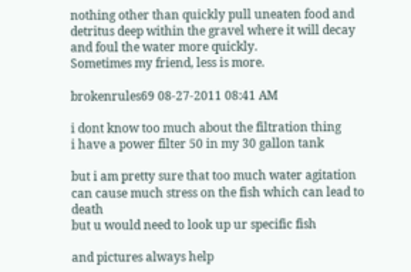nothing other than quickly pull uneaten food and detritus deep within the gravel where it will decay and foul the water more quickly.
Sometimes my friend, less is more.

brokenrules69 08-27-2011 08:41 AM

i dont know too much about the filtration thing
i have a power filter 50 in my 30 gallon tank

but i am pretty sure that too much water agitation can cause much stress on the fish which can lead to death
but u would need to look up ur specific fish

and pictures always help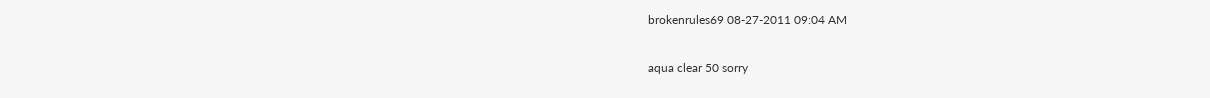brokenrules69 08-27-2011 09:04 AM

aqua clear 50 sorry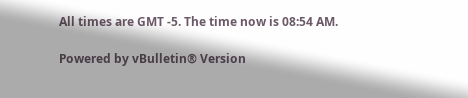All times are GMT -5. The time now is 08:54 AM.

Powered by vBulletin® Version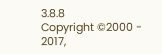3.8.8
Copyright ©2000 - 2017,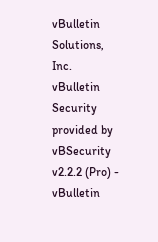vBulletin Solutions, Inc.
vBulletin Security provided by vBSecurity v2.2.2 (Pro) - vBulletin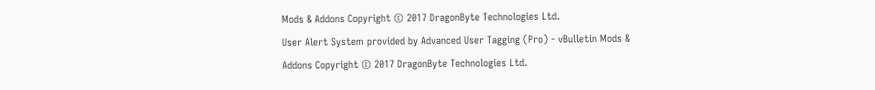Mods & Addons Copyright © 2017 DragonByte Technologies Ltd.
User Alert System provided by Advanced User Tagging (Pro) - vBulletin Mods & Addons Copyright © 2017 DragonByte Technologies Ltd.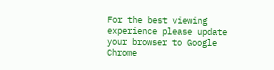For the best viewing experience please update your browser to Google Chrome